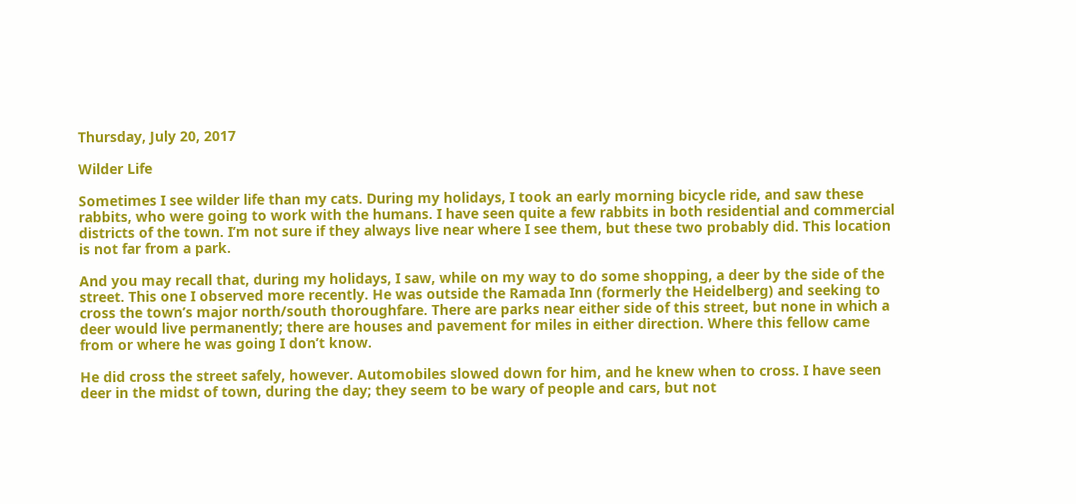Thursday, July 20, 2017

Wilder Life

Sometimes I see wilder life than my cats. During my holidays, I took an early morning bicycle ride, and saw these rabbits, who were going to work with the humans. I have seen quite a few rabbits in both residential and commercial districts of the town. I’m not sure if they always live near where I see them, but these two probably did. This location is not far from a park.

And you may recall that, during my holidays, I saw, while on my way to do some shopping, a deer by the side of the street. This one I observed more recently. He was outside the Ramada Inn (formerly the Heidelberg) and seeking to cross the town’s major north/south thoroughfare. There are parks near either side of this street, but none in which a deer would live permanently; there are houses and pavement for miles in either direction. Where this fellow came from or where he was going I don’t know.

He did cross the street safely, however. Automobiles slowed down for him, and he knew when to cross. I have seen deer in the midst of town, during the day; they seem to be wary of people and cars, but not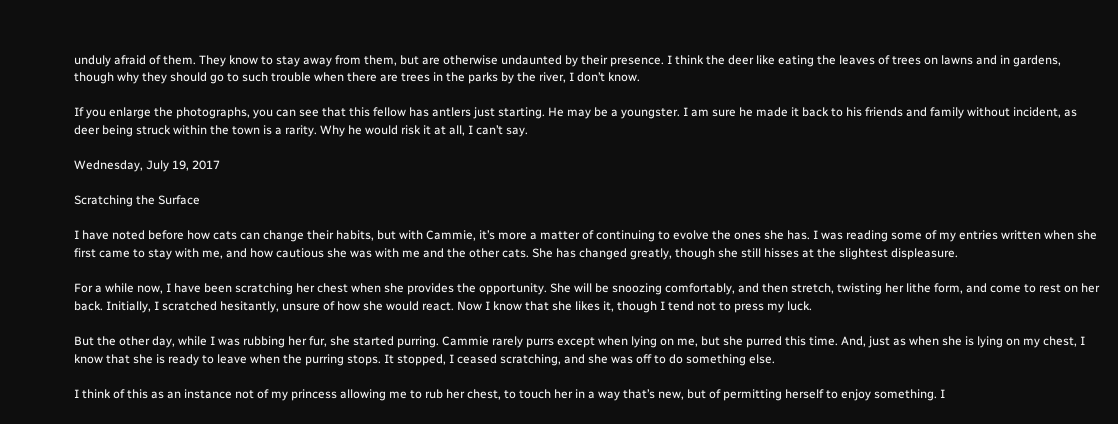unduly afraid of them. They know to stay away from them, but are otherwise undaunted by their presence. I think the deer like eating the leaves of trees on lawns and in gardens, though why they should go to such trouble when there are trees in the parks by the river, I don’t know.

If you enlarge the photographs, you can see that this fellow has antlers just starting. He may be a youngster. I am sure he made it back to his friends and family without incident, as deer being struck within the town is a rarity. Why he would risk it at all, I can’t say.

Wednesday, July 19, 2017

Scratching the Surface

I have noted before how cats can change their habits, but with Cammie, it’s more a matter of continuing to evolve the ones she has. I was reading some of my entries written when she first came to stay with me, and how cautious she was with me and the other cats. She has changed greatly, though she still hisses at the slightest displeasure.

For a while now, I have been scratching her chest when she provides the opportunity. She will be snoozing comfortably, and then stretch, twisting her lithe form, and come to rest on her back. Initially, I scratched hesitantly, unsure of how she would react. Now I know that she likes it, though I tend not to press my luck.

But the other day, while I was rubbing her fur, she started purring. Cammie rarely purrs except when lying on me, but she purred this time. And, just as when she is lying on my chest, I know that she is ready to leave when the purring stops. It stopped, I ceased scratching, and she was off to do something else.

I think of this as an instance not of my princess allowing me to rub her chest, to touch her in a way that’s new, but of permitting herself to enjoy something. I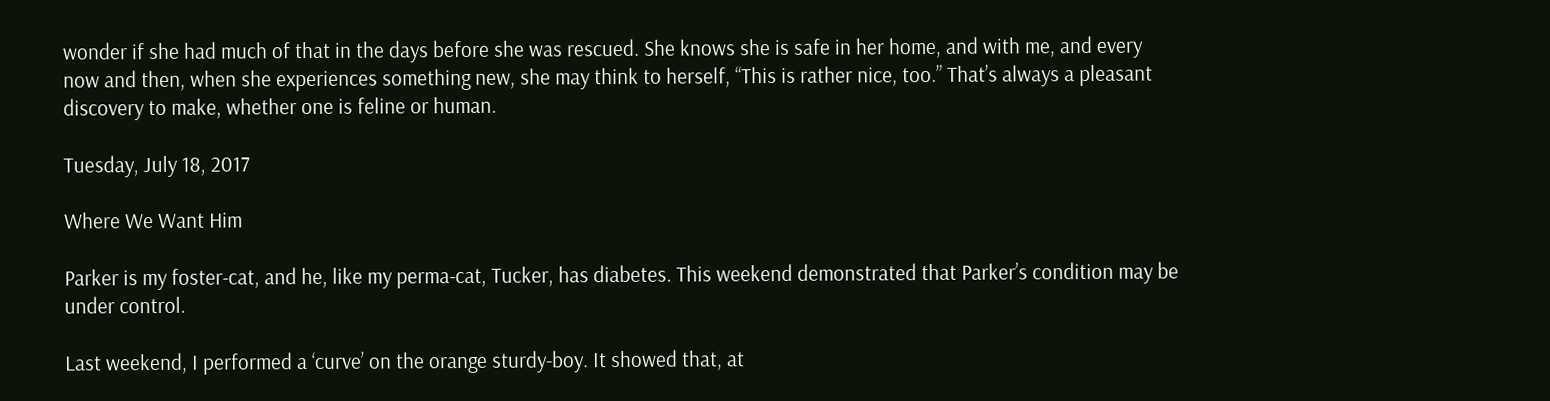wonder if she had much of that in the days before she was rescued. She knows she is safe in her home, and with me, and every now and then, when she experiences something new, she may think to herself, “This is rather nice, too.” That’s always a pleasant discovery to make, whether one is feline or human.

Tuesday, July 18, 2017

Where We Want Him

Parker is my foster-cat, and he, like my perma-cat, Tucker, has diabetes. This weekend demonstrated that Parker’s condition may be under control.

Last weekend, I performed a ‘curve’ on the orange sturdy-boy. It showed that, at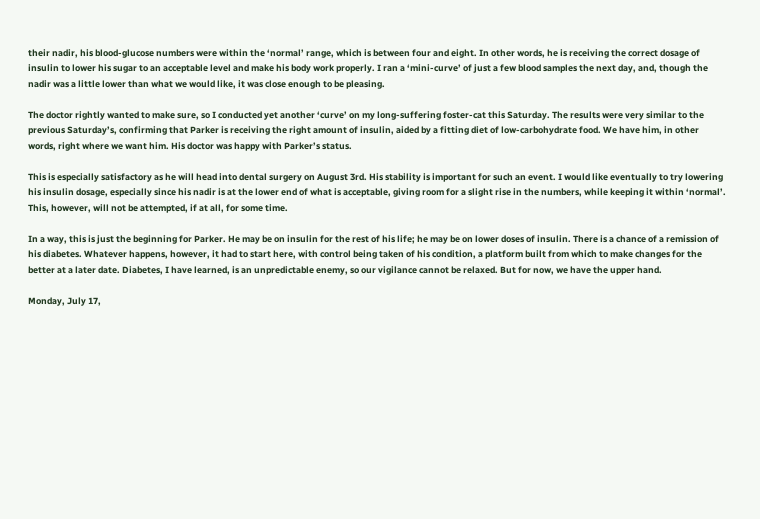their nadir, his blood-glucose numbers were within the ‘normal’ range, which is between four and eight. In other words, he is receiving the correct dosage of insulin to lower his sugar to an acceptable level and make his body work properly. I ran a ‘mini-curve’ of just a few blood samples the next day, and, though the nadir was a little lower than what we would like, it was close enough to be pleasing.

The doctor rightly wanted to make sure, so I conducted yet another ‘curve’ on my long-suffering foster-cat this Saturday. The results were very similar to the previous Saturday’s, confirming that Parker is receiving the right amount of insulin, aided by a fitting diet of low-carbohydrate food. We have him, in other words, right where we want him. His doctor was happy with Parker’s status.

This is especially satisfactory as he will head into dental surgery on August 3rd. His stability is important for such an event. I would like eventually to try lowering his insulin dosage, especially since his nadir is at the lower end of what is acceptable, giving room for a slight rise in the numbers, while keeping it within ‘normal’. This, however, will not be attempted, if at all, for some time.

In a way, this is just the beginning for Parker. He may be on insulin for the rest of his life; he may be on lower doses of insulin. There is a chance of a remission of his diabetes. Whatever happens, however, it had to start here, with control being taken of his condition, a platform built from which to make changes for the better at a later date. Diabetes, I have learned, is an unpredictable enemy, so our vigilance cannot be relaxed. But for now, we have the upper hand.

Monday, July 17,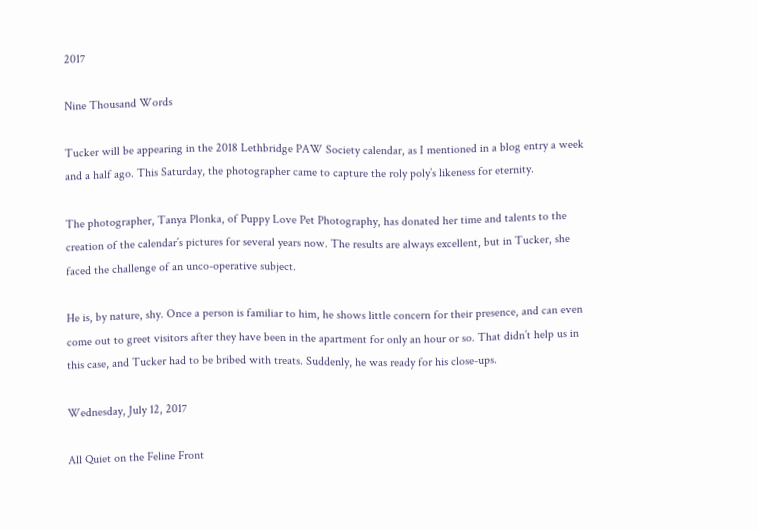2017

Nine Thousand Words

Tucker will be appearing in the 2018 Lethbridge PAW Society calendar, as I mentioned in a blog entry a week and a half ago. This Saturday, the photographer came to capture the roly poly’s likeness for eternity.

The photographer, Tanya Plonka, of Puppy Love Pet Photography, has donated her time and talents to the creation of the calendar’s pictures for several years now. The results are always excellent, but in Tucker, she faced the challenge of an unco-operative subject.

He is, by nature, shy. Once a person is familiar to him, he shows little concern for their presence, and can even come out to greet visitors after they have been in the apartment for only an hour or so. That didn’t help us in this case, and Tucker had to be bribed with treats. Suddenly, he was ready for his close-ups.

Wednesday, July 12, 2017

All Quiet on the Feline Front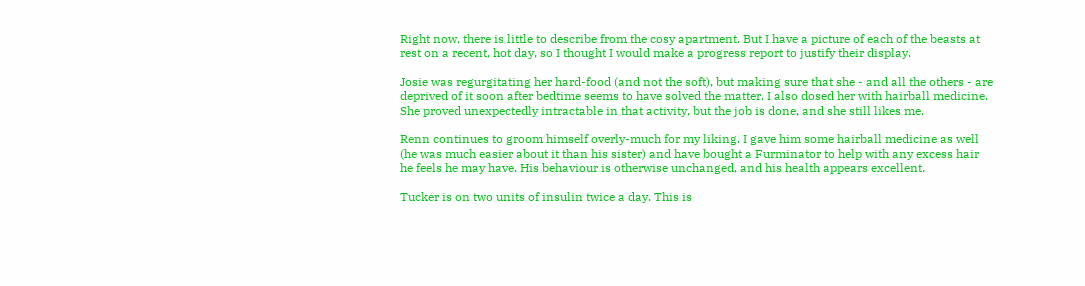Right now, there is little to describe from the cosy apartment. But I have a picture of each of the beasts at rest on a recent, hot day, so I thought I would make a progress report to justify their display.

Josie was regurgitating her hard-food (and not the soft), but making sure that she - and all the others - are deprived of it soon after bedtime seems to have solved the matter. I also dosed her with hairball medicine. She proved unexpectedly intractable in that activity, but the job is done, and she still likes me.

Renn continues to groom himself overly-much for my liking. I gave him some hairball medicine as well (he was much easier about it than his sister) and have bought a Furminator to help with any excess hair he feels he may have. His behaviour is otherwise unchanged, and his health appears excellent.

Tucker is on two units of insulin twice a day. This is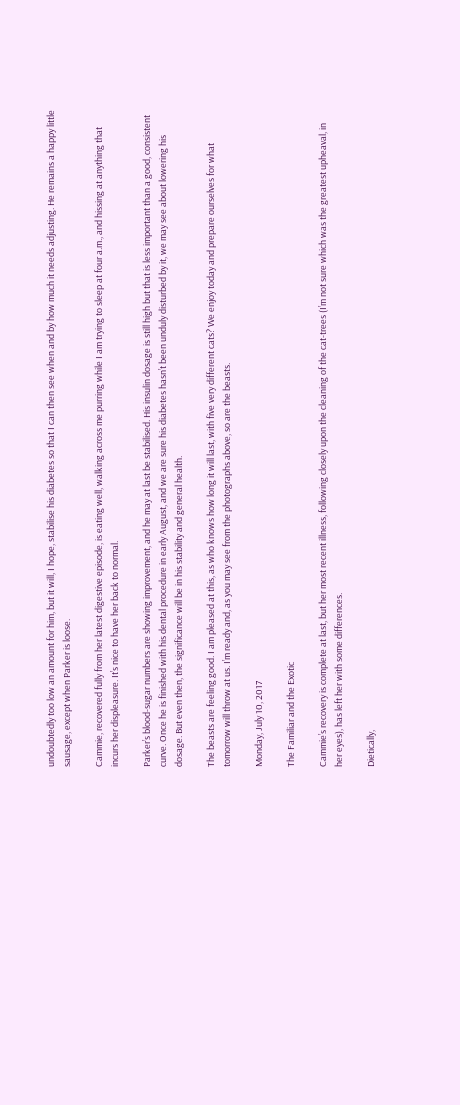undoubtedly too low an amount for him, but it will, I hope, stabilise his diabetes so that I can then see when and by how much it needs adjusting. He remains a happy little sausage, except when Parker is loose.

Cammie, recovered fully from her latest digestive episode, is eating well, walking across me purring while I am trying to sleep at four a.m., and hissing at anything that incurs her displeasure. It’s nice to have her back to normal.

Parker’s blood-sugar numbers are showing improvement, and he may at last be stabilised. His insulin dosage is still high but that is less important than a good, consistent curve. Once he is finished with his dental procedure in early August, and we are sure his diabetes hasn’t been unduly disturbed by it, we may see about lowering his dosage. But even then, the significance will be in his stability and general health.

The beasts are feeling good. I am pleased at this, as who knows how long it will last, with five very different cats? We enjoy today and prepare ourselves for what tomorrow will throw at us. I’m ready and, as you may see from the photographs above, so are the beasts.

Monday, July 10, 2017

The Familiar and the Exotic

Cammie’s recovery is complete at last, but her most recent illness, following closely upon the cleaning of the cat-trees (I’m not sure which was the greatest upheaval, in her eyes), has left her with some differences.

Dietically,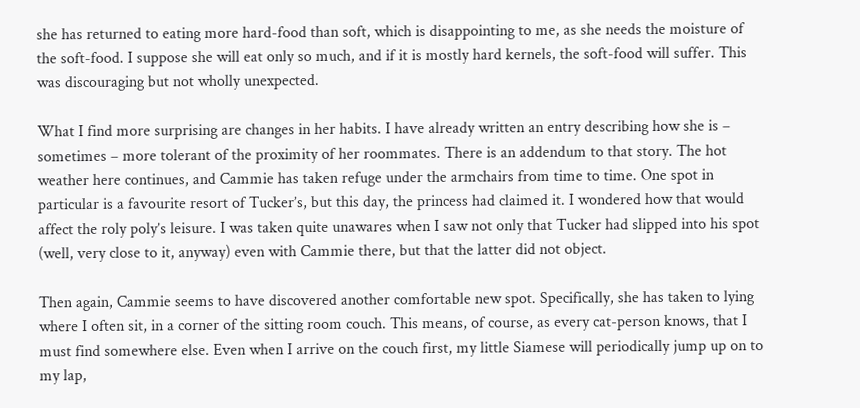she has returned to eating more hard-food than soft, which is disappointing to me, as she needs the moisture of the soft-food. I suppose she will eat only so much, and if it is mostly hard kernels, the soft-food will suffer. This was discouraging but not wholly unexpected.

What I find more surprising are changes in her habits. I have already written an entry describing how she is – sometimes – more tolerant of the proximity of her roommates. There is an addendum to that story. The hot weather here continues, and Cammie has taken refuge under the armchairs from time to time. One spot in particular is a favourite resort of Tucker’s, but this day, the princess had claimed it. I wondered how that would affect the roly poly’s leisure. I was taken quite unawares when I saw not only that Tucker had slipped into his spot (well, very close to it, anyway) even with Cammie there, but that the latter did not object.

Then again, Cammie seems to have discovered another comfortable new spot. Specifically, she has taken to lying where I often sit, in a corner of the sitting room couch. This means, of course, as every cat-person knows, that I must find somewhere else. Even when I arrive on the couch first, my little Siamese will periodically jump up on to my lap,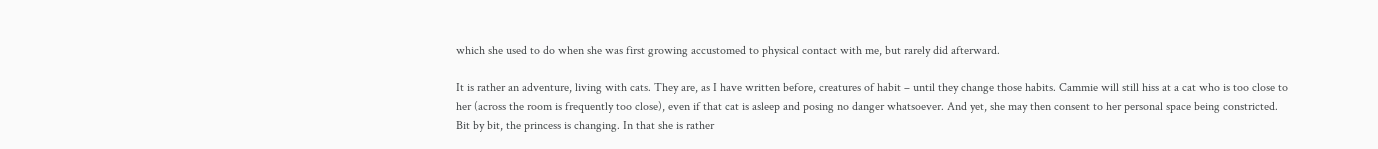which she used to do when she was first growing accustomed to physical contact with me, but rarely did afterward.

It is rather an adventure, living with cats. They are, as I have written before, creatures of habit – until they change those habits. Cammie will still hiss at a cat who is too close to her (across the room is frequently too close), even if that cat is asleep and posing no danger whatsoever. And yet, she may then consent to her personal space being constricted. Bit by bit, the princess is changing. In that she is rather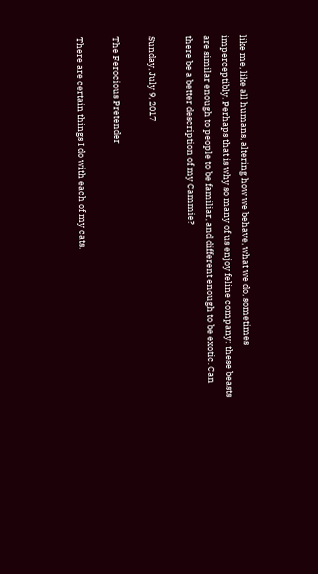like me, like all humans, altering how we behave, what we do, sometimes imperceptibly. Perhaps that is why so many of us enjoy feline company: these beasts are similar enough to people to be familiar, and different enough to be exotic. Can there be a better description of my Cammie?

Sunday, July 9, 2017

The Ferocious Pretender

There are certain things I do with each of my cats.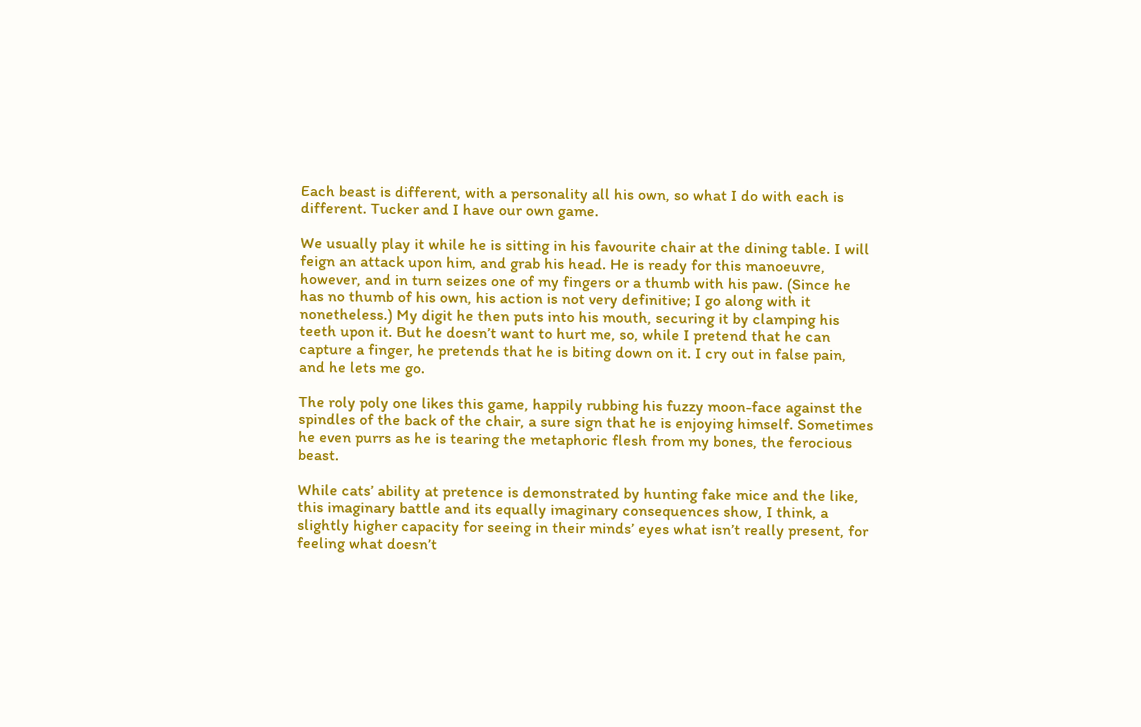Each beast is different, with a personality all his own, so what I do with each is different. Tucker and I have our own game.

We usually play it while he is sitting in his favourite chair at the dining table. I will feign an attack upon him, and grab his head. He is ready for this manoeuvre, however, and in turn seizes one of my fingers or a thumb with his paw. (Since he has no thumb of his own, his action is not very definitive; I go along with it nonetheless.) My digit he then puts into his mouth, securing it by clamping his teeth upon it. But he doesn’t want to hurt me, so, while I pretend that he can capture a finger, he pretends that he is biting down on it. I cry out in false pain, and he lets me go.

The roly poly one likes this game, happily rubbing his fuzzy moon-face against the spindles of the back of the chair, a sure sign that he is enjoying himself. Sometimes he even purrs as he is tearing the metaphoric flesh from my bones, the ferocious beast.

While cats’ ability at pretence is demonstrated by hunting fake mice and the like, this imaginary battle and its equally imaginary consequences show, I think, a slightly higher capacity for seeing in their minds’ eyes what isn’t really present, for feeling what doesn’t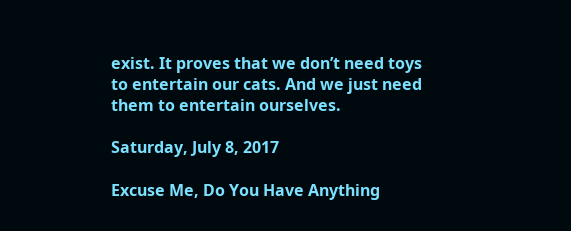exist. It proves that we don’t need toys to entertain our cats. And we just need them to entertain ourselves.

Saturday, July 8, 2017

Excuse Me, Do You Have Anything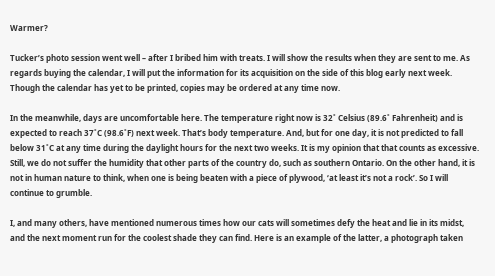Warmer?

Tucker’s photo session went well – after I bribed him with treats. I will show the results when they are sent to me. As regards buying the calendar, I will put the information for its acquisition on the side of this blog early next week. Though the calendar has yet to be printed, copies may be ordered at any time now.

In the meanwhile, days are uncomfortable here. The temperature right now is 32˚ Celsius (89.6˚ Fahrenheit) and is expected to reach 37˚C (98.6˚F) next week. That’s body temperature. And, but for one day, it is not predicted to fall below 31˚C at any time during the daylight hours for the next two weeks. It is my opinion that that counts as excessive. Still, we do not suffer the humidity that other parts of the country do, such as southern Ontario. On the other hand, it is not in human nature to think, when one is being beaten with a piece of plywood, ‘at least it’s not a rock’. So I will continue to grumble.

I, and many others, have mentioned numerous times how our cats will sometimes defy the heat and lie in its midst, and the next moment run for the coolest shade they can find. Here is an example of the latter, a photograph taken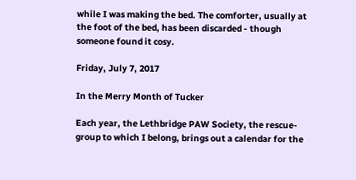while I was making the bed. The comforter, usually at the foot of the bed, has been discarded - though someone found it cosy.

Friday, July 7, 2017

In the Merry Month of Tucker

Each year, the Lethbridge PAW Society, the rescue-group to which I belong, brings out a calendar for the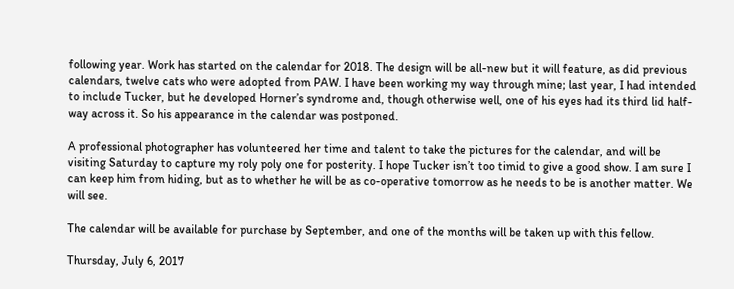following year. Work has started on the calendar for 2018. The design will be all-new but it will feature, as did previous calendars, twelve cats who were adopted from PAW. I have been working my way through mine; last year, I had intended to include Tucker, but he developed Horner’s syndrome and, though otherwise well, one of his eyes had its third lid half-way across it. So his appearance in the calendar was postponed.

A professional photographer has volunteered her time and talent to take the pictures for the calendar, and will be visiting Saturday to capture my roly poly one for posterity. I hope Tucker isn’t too timid to give a good show. I am sure I can keep him from hiding, but as to whether he will be as co-operative tomorrow as he needs to be is another matter. We will see.

The calendar will be available for purchase by September, and one of the months will be taken up with this fellow.

Thursday, July 6, 2017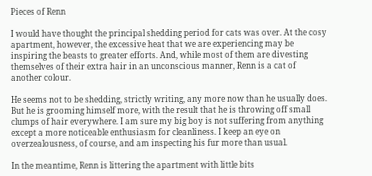Pieces of Renn

I would have thought the principal shedding period for cats was over. At the cosy apartment, however, the excessive heat that we are experiencing may be inspiring the beasts to greater efforts. And, while most of them are divesting themselves of their extra hair in an unconscious manner, Renn is a cat of another colour.

He seems not to be shedding, strictly writing, any more now than he usually does. But he is grooming himself more, with the result that he is throwing off small clumps of hair everywhere. I am sure my big boy is not suffering from anything except a more noticeable enthusiasm for cleanliness. I keep an eye on overzealousness, of course, and am inspecting his fur more than usual.

In the meantime, Renn is littering the apartment with little bits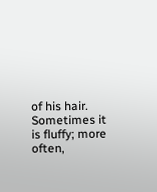of his hair. Sometimes it is fluffy; more often,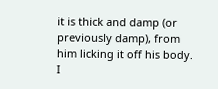it is thick and damp (or previously damp), from him licking it off his body. I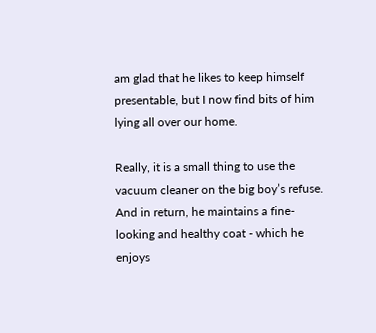am glad that he likes to keep himself presentable, but I now find bits of him lying all over our home.

Really, it is a small thing to use the vacuum cleaner on the big boy’s refuse. And in return, he maintains a fine-looking and healthy coat - which he enjoys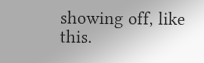showing off, like this.